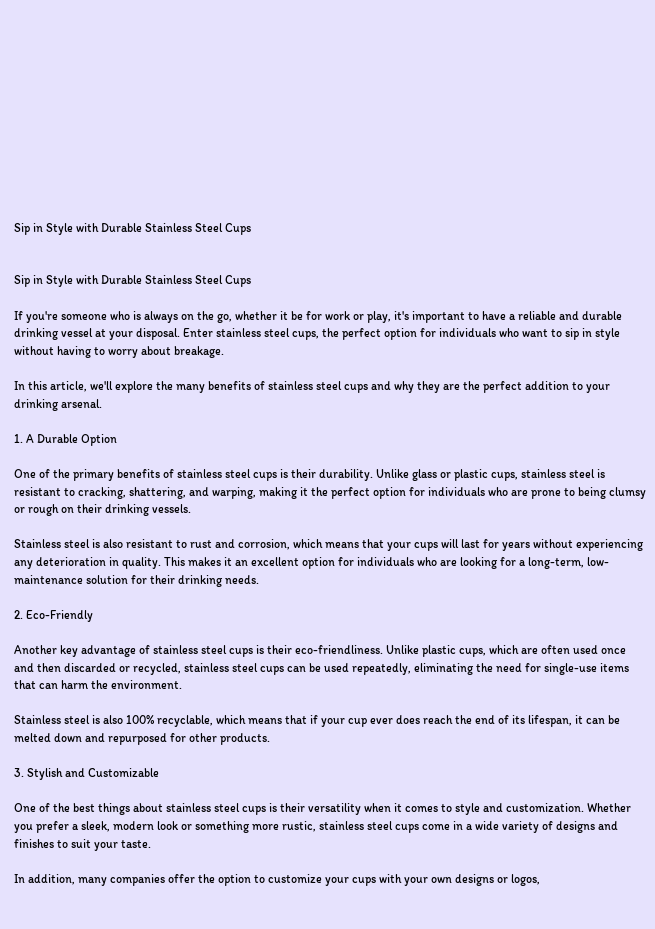Sip in Style with Durable Stainless Steel Cups


Sip in Style with Durable Stainless Steel Cups

If you're someone who is always on the go, whether it be for work or play, it's important to have a reliable and durable drinking vessel at your disposal. Enter stainless steel cups, the perfect option for individuals who want to sip in style without having to worry about breakage.

In this article, we'll explore the many benefits of stainless steel cups and why they are the perfect addition to your drinking arsenal.

1. A Durable Option

One of the primary benefits of stainless steel cups is their durability. Unlike glass or plastic cups, stainless steel is resistant to cracking, shattering, and warping, making it the perfect option for individuals who are prone to being clumsy or rough on their drinking vessels.

Stainless steel is also resistant to rust and corrosion, which means that your cups will last for years without experiencing any deterioration in quality. This makes it an excellent option for individuals who are looking for a long-term, low-maintenance solution for their drinking needs.

2. Eco-Friendly

Another key advantage of stainless steel cups is their eco-friendliness. Unlike plastic cups, which are often used once and then discarded or recycled, stainless steel cups can be used repeatedly, eliminating the need for single-use items that can harm the environment.

Stainless steel is also 100% recyclable, which means that if your cup ever does reach the end of its lifespan, it can be melted down and repurposed for other products.

3. Stylish and Customizable

One of the best things about stainless steel cups is their versatility when it comes to style and customization. Whether you prefer a sleek, modern look or something more rustic, stainless steel cups come in a wide variety of designs and finishes to suit your taste.

In addition, many companies offer the option to customize your cups with your own designs or logos,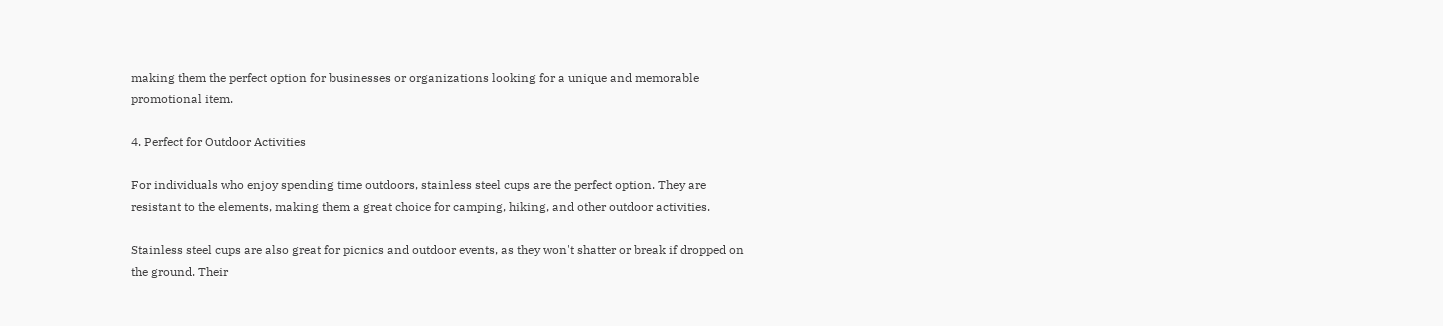making them the perfect option for businesses or organizations looking for a unique and memorable promotional item.

4. Perfect for Outdoor Activities

For individuals who enjoy spending time outdoors, stainless steel cups are the perfect option. They are resistant to the elements, making them a great choice for camping, hiking, and other outdoor activities.

Stainless steel cups are also great for picnics and outdoor events, as they won't shatter or break if dropped on the ground. Their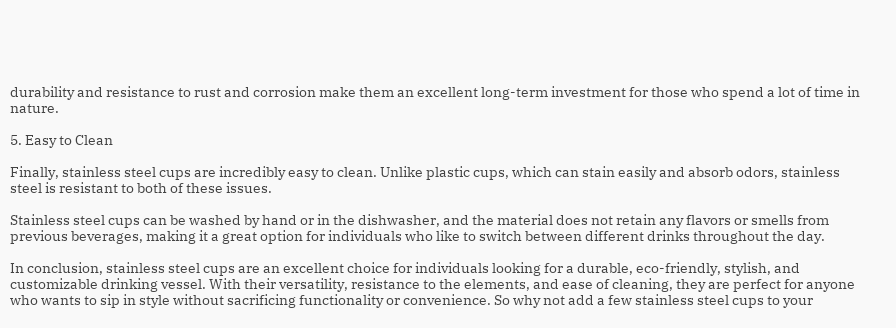durability and resistance to rust and corrosion make them an excellent long-term investment for those who spend a lot of time in nature.

5. Easy to Clean

Finally, stainless steel cups are incredibly easy to clean. Unlike plastic cups, which can stain easily and absorb odors, stainless steel is resistant to both of these issues.

Stainless steel cups can be washed by hand or in the dishwasher, and the material does not retain any flavors or smells from previous beverages, making it a great option for individuals who like to switch between different drinks throughout the day.

In conclusion, stainless steel cups are an excellent choice for individuals looking for a durable, eco-friendly, stylish, and customizable drinking vessel. With their versatility, resistance to the elements, and ease of cleaning, they are perfect for anyone who wants to sip in style without sacrificing functionality or convenience. So why not add a few stainless steel cups to your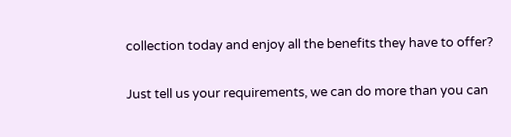collection today and enjoy all the benefits they have to offer?


Just tell us your requirements, we can do more than you can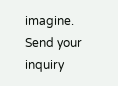imagine.
Send your inquiry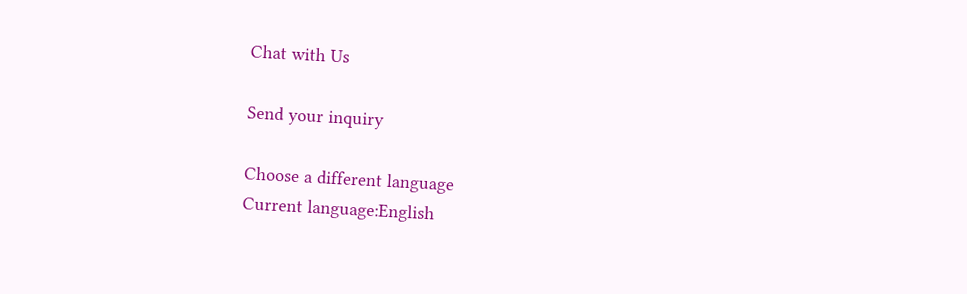Chat with Us

Send your inquiry

Choose a different language
Current language:English